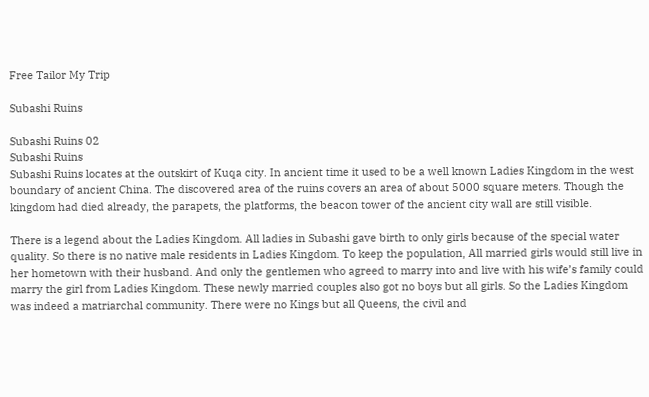Free Tailor My Trip

Subashi Ruins

Subashi Ruins 02
Subashi Ruins
Subashi Ruins locates at the outskirt of Kuqa city. In ancient time it used to be a well known Ladies Kingdom in the west boundary of ancient China. The discovered area of the ruins covers an area of about 5000 square meters. Though the kingdom had died already, the parapets, the platforms, the beacon tower of the ancient city wall are still visible.

There is a legend about the Ladies Kingdom. All ladies in Subashi gave birth to only girls because of the special water quality. So there is no native male residents in Ladies Kingdom. To keep the population, All married girls would still live in her hometown with their husband. And only the gentlemen who agreed to marry into and live with his wife’s family could marry the girl from Ladies Kingdom. These newly married couples also got no boys but all girls. So the Ladies Kingdom was indeed a matriarchal community. There were no Kings but all Queens, the civil and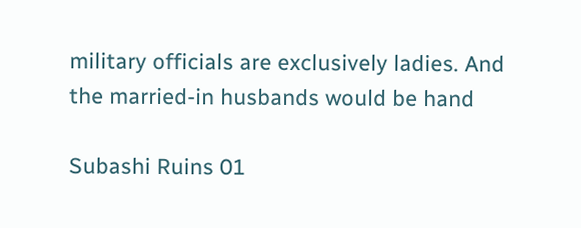military officials are exclusively ladies. And the married-in husbands would be hand

Subashi Ruins 01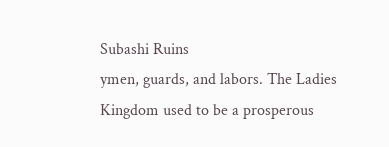Subashi Ruins
ymen, guards, and labors. The Ladies Kingdom used to be a prosperous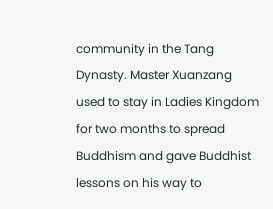community in the Tang Dynasty. Master Xuanzang used to stay in Ladies Kingdom for two months to spread Buddhism and gave Buddhist lessons on his way to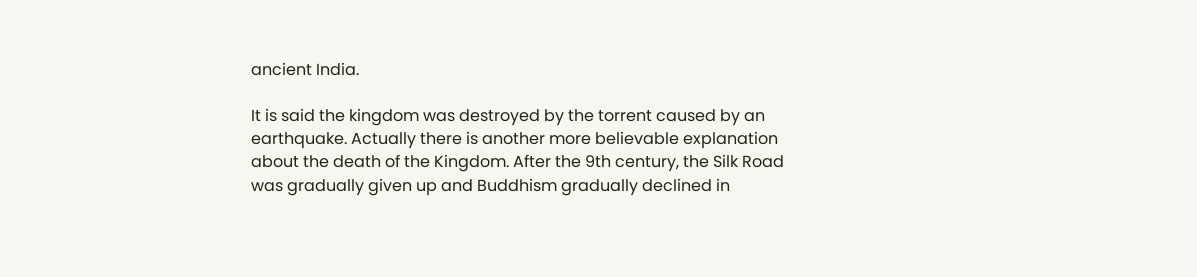ancient India.

It is said the kingdom was destroyed by the torrent caused by an earthquake. Actually there is another more believable explanation about the death of the Kingdom. After the 9th century, the Silk Road was gradually given up and Buddhism gradually declined in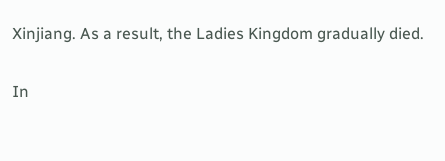Xinjiang. As a result, the Ladies Kingdom gradually died.

In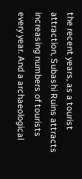the recent years, as a tourist attraction, Subashi Ruins attracts increasing numbers of tourists every year. And a archaeological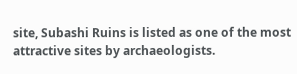site, Subashi Ruins is listed as one of the most attractive sites by archaeologists.